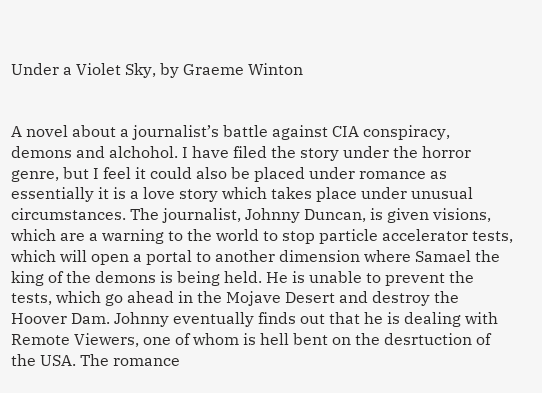Under a Violet Sky, by Graeme Winton


A novel about a journalist’s battle against CIA conspiracy, demons and alchohol. I have filed the story under the horror genre, but I feel it could also be placed under romance as essentially it is a love story which takes place under unusual circumstances. The journalist, Johnny Duncan, is given visions, which are a warning to the world to stop particle accelerator tests, which will open a portal to another dimension where Samael the king of the demons is being held. He is unable to prevent the tests, which go ahead in the Mojave Desert and destroy the Hoover Dam. Johnny eventually finds out that he is dealing with Remote Viewers, one of whom is hell bent on the desrtuction of the USA. The romance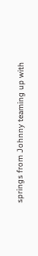springs from Johnny teaming up with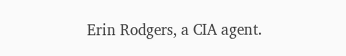Erin Rodgers, a CIA agent.